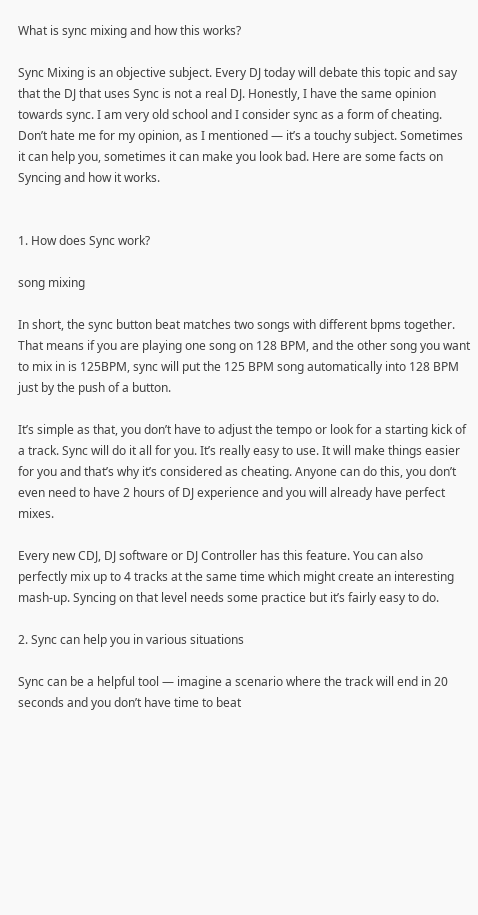What is sync mixing and how this works?

Sync Mixing is an objective subject. Every DJ today will debate this topic and say that the DJ that uses Sync is not a real DJ. Honestly, I have the same opinion towards sync. I am very old school and I consider sync as a form of cheating. Don’t hate me for my opinion, as I mentioned — it’s a touchy subject. Sometimes it can help you, sometimes it can make you look bad. Here are some facts on Syncing and how it works.


1. How does Sync work?

song mixing

In short, the sync button beat matches two songs with different bpms together. That means if you are playing one song on 128 BPM, and the other song you want to mix in is 125BPM, sync will put the 125 BPM song automatically into 128 BPM just by the push of a button.

It’s simple as that, you don’t have to adjust the tempo or look for a starting kick of a track. Sync will do it all for you. It’s really easy to use. It will make things easier for you and that’s why it’s considered as cheating. Anyone can do this, you don’t even need to have 2 hours of DJ experience and you will already have perfect mixes.

Every new CDJ, DJ software or DJ Controller has this feature. You can also perfectly mix up to 4 tracks at the same time which might create an interesting mash-up. Syncing on that level needs some practice but it’s fairly easy to do.

2. Sync can help you in various situations

Sync can be a helpful tool — imagine a scenario where the track will end in 20 seconds and you don’t have time to beat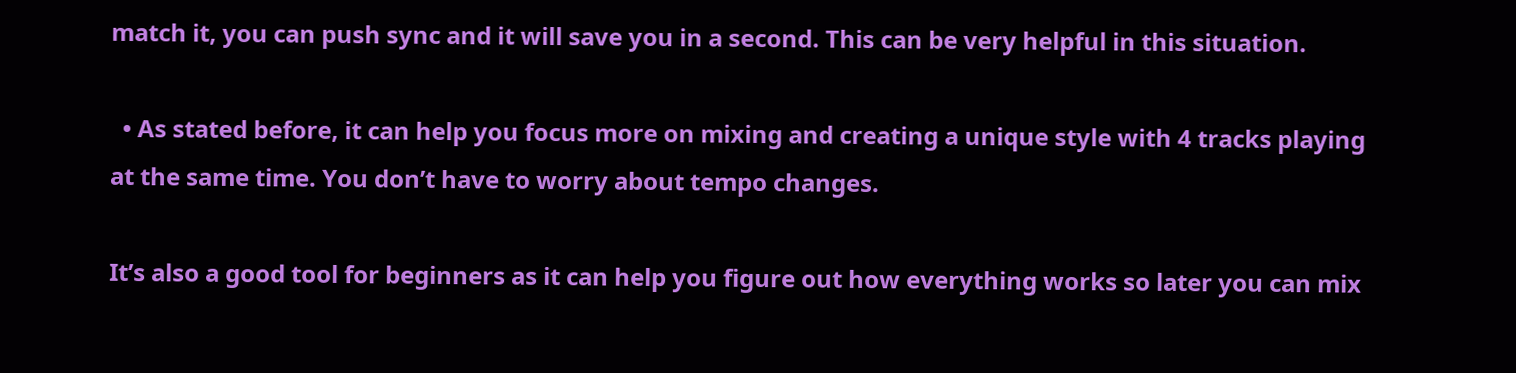match it, you can push sync and it will save you in a second. This can be very helpful in this situation.

  • As stated before, it can help you focus more on mixing and creating a unique style with 4 tracks playing at the same time. You don’t have to worry about tempo changes.

It’s also a good tool for beginners as it can help you figure out how everything works so later you can mix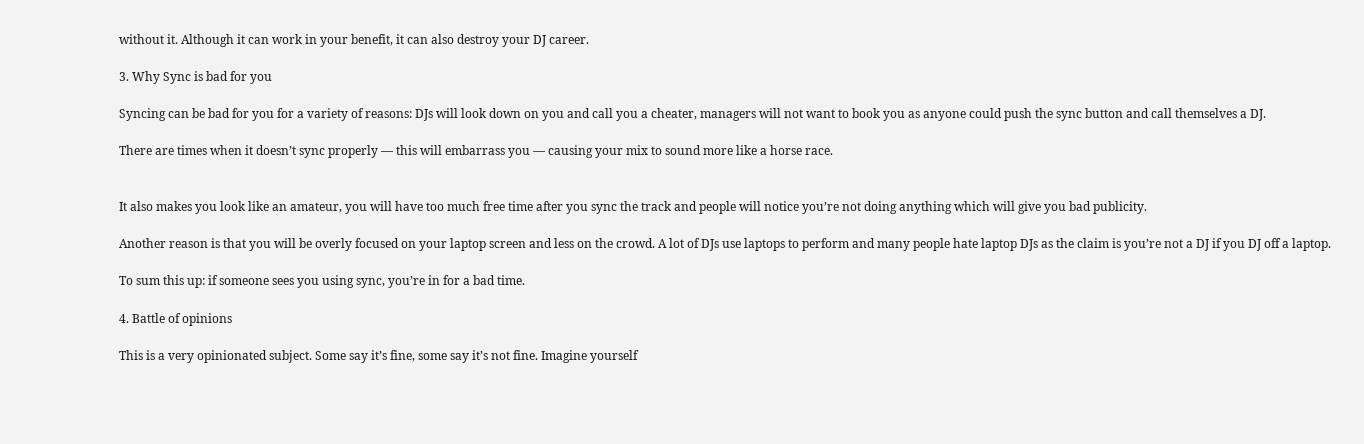without it. Although it can work in your benefit, it can also destroy your DJ career.

3. Why Sync is bad for you

Syncing can be bad for you for a variety of reasons: DJs will look down on you and call you a cheater, managers will not want to book you as anyone could push the sync button and call themselves a DJ.

There are times when it doesn’t sync properly — this will embarrass you — causing your mix to sound more like a horse race.


It also makes you look like an amateur, you will have too much free time after you sync the track and people will notice you’re not doing anything which will give you bad publicity.

Another reason is that you will be overly focused on your laptop screen and less on the crowd. A lot of DJs use laptops to perform and many people hate laptop DJs as the claim is you’re not a DJ if you DJ off a laptop.

To sum this up: if someone sees you using sync, you’re in for a bad time.

4. Battle of opinions

This is a very opinionated subject. Some say it’s fine, some say it’s not fine. Imagine yourself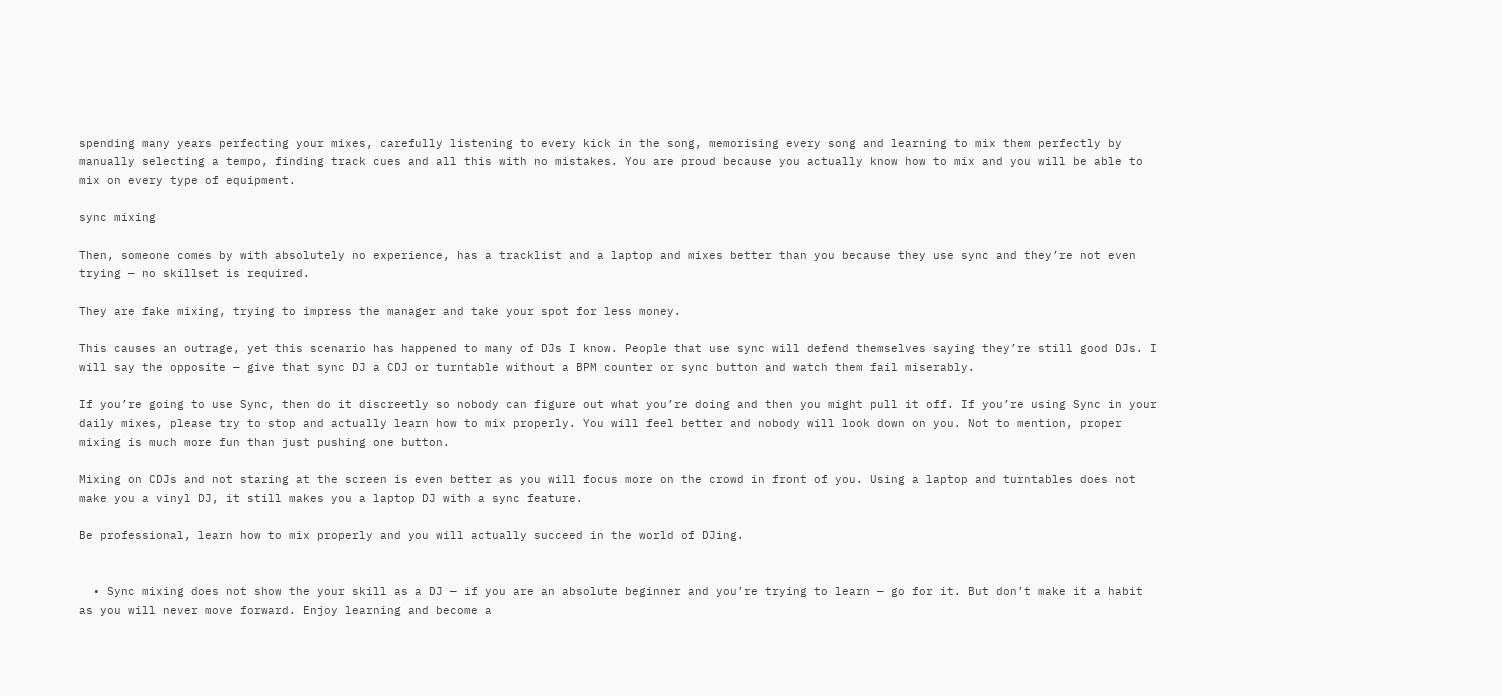spending many years perfecting your mixes, carefully listening to every kick in the song, memorising every song and learning to mix them perfectly by manually selecting a tempo, finding track cues and all this with no mistakes. You are proud because you actually know how to mix and you will be able to mix on every type of equipment.

sync mixing

Then, someone comes by with absolutely no experience, has a tracklist and a laptop and mixes better than you because they use sync and they’re not even trying — no skillset is required.

They are fake mixing, trying to impress the manager and take your spot for less money.

This causes an outrage, yet this scenario has happened to many of DJs I know. People that use sync will defend themselves saying they’re still good DJs. I will say the opposite — give that sync DJ a CDJ or turntable without a BPM counter or sync button and watch them fail miserably.

If you’re going to use Sync, then do it discreetly so nobody can figure out what you’re doing and then you might pull it off. If you’re using Sync in your daily mixes, please try to stop and actually learn how to mix properly. You will feel better and nobody will look down on you. Not to mention, proper mixing is much more fun than just pushing one button.

Mixing on CDJs and not staring at the screen is even better as you will focus more on the crowd in front of you. Using a laptop and turntables does not make you a vinyl DJ, it still makes you a laptop DJ with a sync feature.

Be professional, learn how to mix properly and you will actually succeed in the world of DJing.


  • Sync mixing does not show the your skill as a DJ — if you are an absolute beginner and you’re trying to learn — go for it. But don’t make it a habit as you will never move forward. Enjoy learning and become a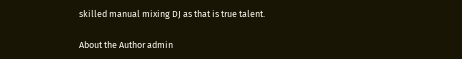skilled manual mixing DJ as that is true talent.

About the Author admin